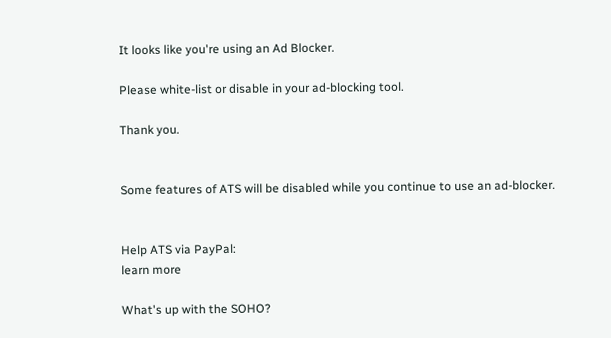It looks like you're using an Ad Blocker.

Please white-list or disable in your ad-blocking tool.

Thank you.


Some features of ATS will be disabled while you continue to use an ad-blocker.


Help ATS via PayPal:
learn more

What's up with the SOHO?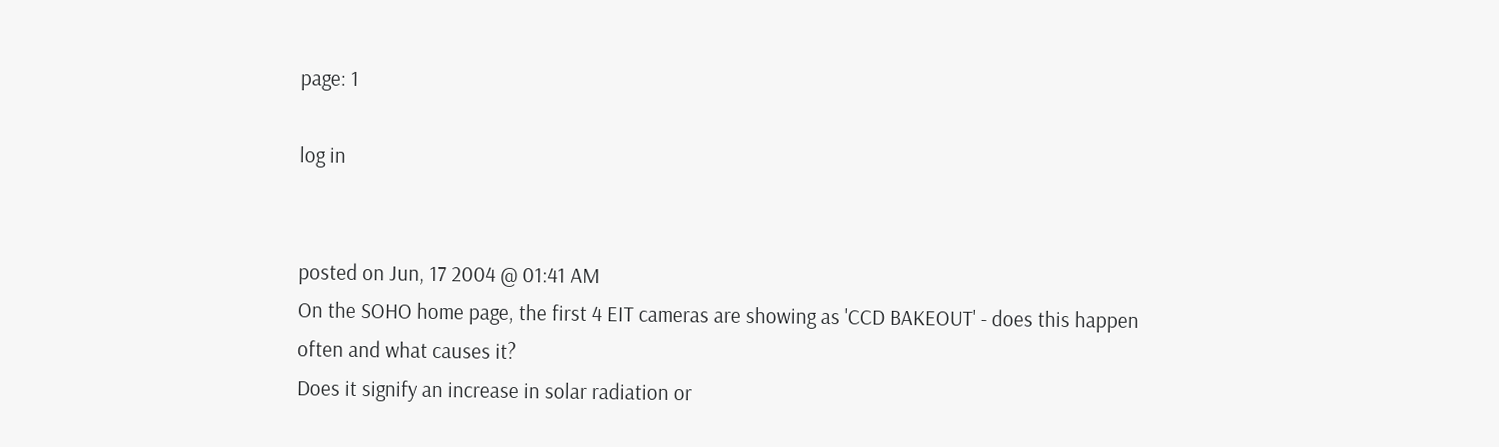page: 1

log in


posted on Jun, 17 2004 @ 01:41 AM
On the SOHO home page, the first 4 EIT cameras are showing as 'CCD BAKEOUT' - does this happen often and what causes it?
Does it signify an increase in solar radiation or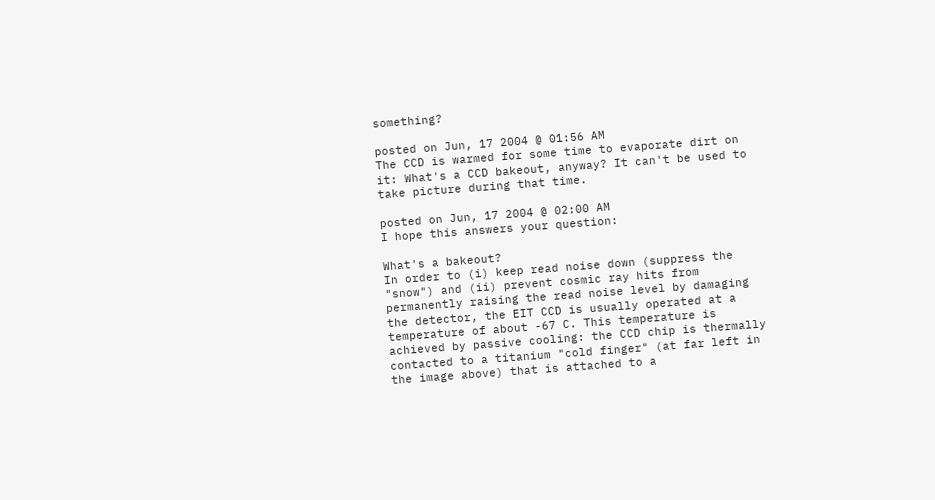something?

posted on Jun, 17 2004 @ 01:56 AM
The CCD is warmed for some time to evaporate dirt on it: What's a CCD bakeout, anyway? It can't be used to take picture during that time.

posted on Jun, 17 2004 @ 02:00 AM
I hope this answers your question:

What's a bakeout?
In order to (i) keep read noise down (suppress the "snow") and (ii) prevent cosmic ray hits from permanently raising the read noise level by damaging the detector, the EIT CCD is usually operated at a temperature of about -67 C. This temperature is achieved by passive cooling: the CCD chip is thermally contacted to a titanium "cold finger" (at far left in the image above) that is attached to a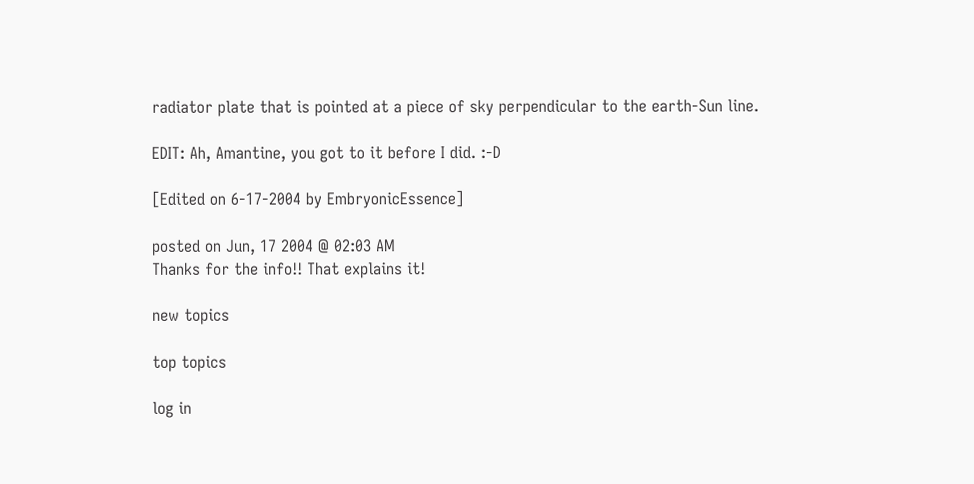radiator plate that is pointed at a piece of sky perpendicular to the earth-Sun line.

EDIT: Ah, Amantine, you got to it before I did. :-D

[Edited on 6-17-2004 by EmbryonicEssence]

posted on Jun, 17 2004 @ 02:03 AM
Thanks for the info!! That explains it!

new topics

top topics

log in